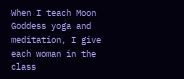When I teach Moon Goddess yoga and meditation, I give each woman in the class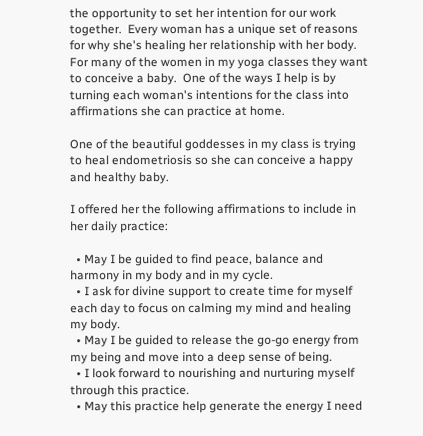the opportunity to set her intention for our work together.  Every woman has a unique set of reasons for why she's healing her relationship with her body.  For many of the women in my yoga classes they want to conceive a baby.  One of the ways I help is by turning each woman's intentions for the class into affirmations she can practice at home.

One of the beautiful goddesses in my class is trying to heal endometriosis so she can conceive a happy and healthy baby.

I offered her the following affirmations to include in her daily practice:

  • May I be guided to find peace, balance and harmony in my body and in my cycle.
  • I ask for divine support to create time for myself each day to focus on calming my mind and healing my body.
  • May I be guided to release the go-go energy from my being and move into a deep sense of being.
  • I look forward to nourishing and nurturing myself through this practice.
  • May this practice help generate the energy I need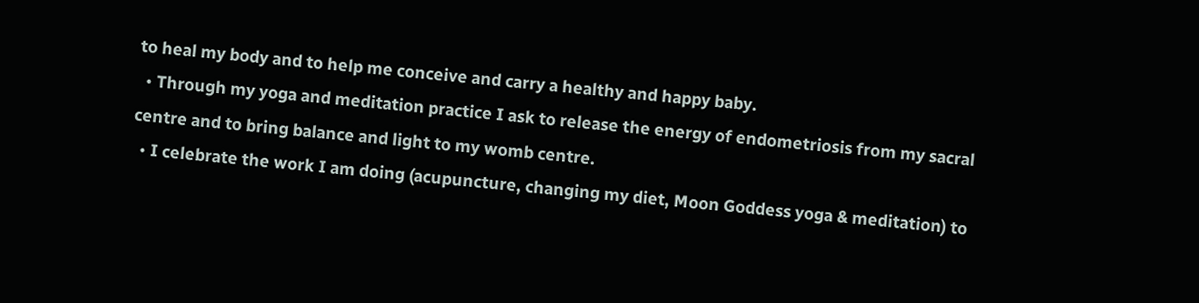to heal my body and to help me conceive and carry a healthy and happy baby.
  • Through my yoga and meditation practice I ask to release the energy of endometriosis from my sacral centre and to bring balance and light to my womb centre.
  • I celebrate the work I am doing (acupuncture, changing my diet, Moon Goddess yoga & meditation) to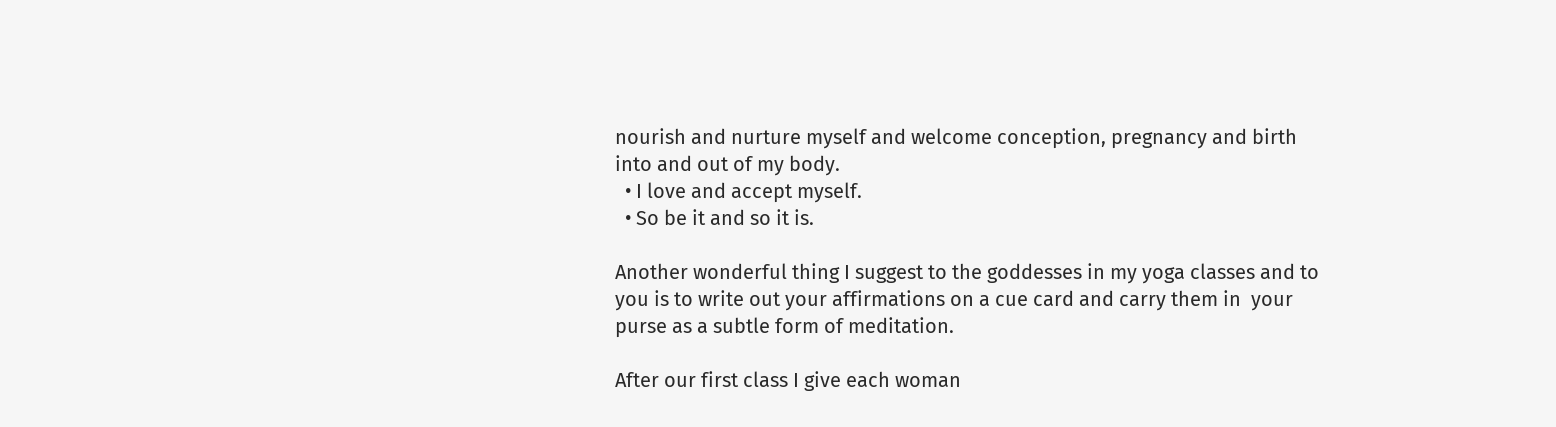nourish and nurture myself and welcome conception, pregnancy and birth into and out of my body.
  • I love and accept myself.
  • So be it and so it is.

Another wonderful thing I suggest to the goddesses in my yoga classes and to you is to write out your affirmations on a cue card and carry them in  your purse as a subtle form of meditation.

After our first class I give each woman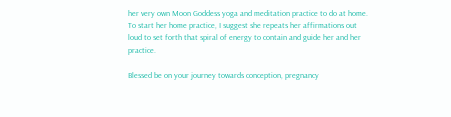her very own Moon Goddess yoga and meditation practice to do at home.  To start her home practice, I suggest she repeats her affirmations out loud to set forth that spiral of energy to contain and guide her and her practice.

Blessed be on your journey towards conception, pregnancy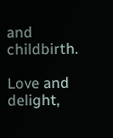and childbirth.

Love and delight,